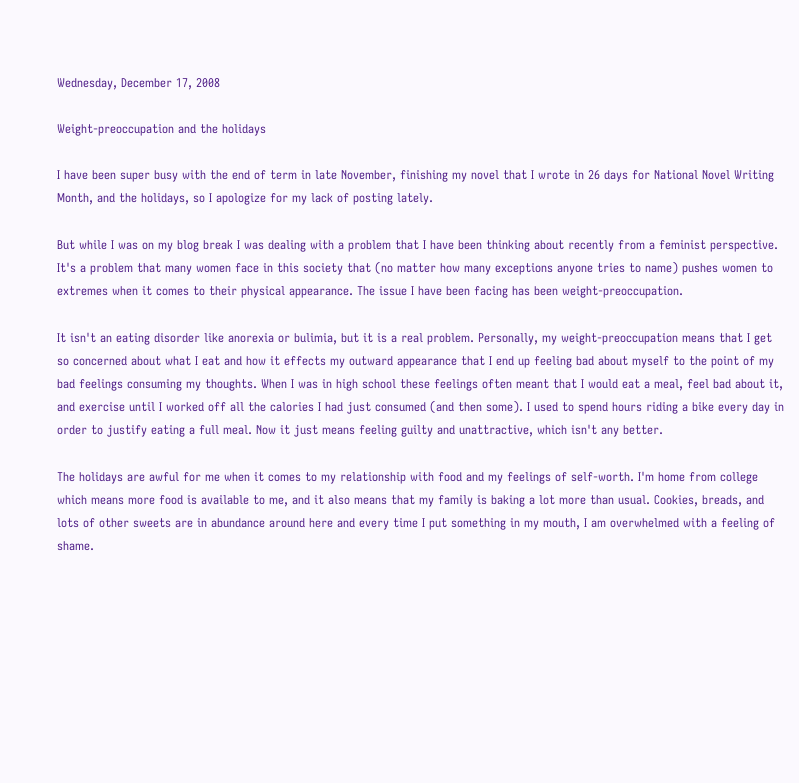Wednesday, December 17, 2008

Weight-preoccupation and the holidays

I have been super busy with the end of term in late November, finishing my novel that I wrote in 26 days for National Novel Writing Month, and the holidays, so I apologize for my lack of posting lately.

But while I was on my blog break I was dealing with a problem that I have been thinking about recently from a feminist perspective. It's a problem that many women face in this society that (no matter how many exceptions anyone tries to name) pushes women to extremes when it comes to their physical appearance. The issue I have been facing has been weight-preoccupation.

It isn't an eating disorder like anorexia or bulimia, but it is a real problem. Personally, my weight-preoccupation means that I get so concerned about what I eat and how it effects my outward appearance that I end up feeling bad about myself to the point of my bad feelings consuming my thoughts. When I was in high school these feelings often meant that I would eat a meal, feel bad about it, and exercise until I worked off all the calories I had just consumed (and then some). I used to spend hours riding a bike every day in order to justify eating a full meal. Now it just means feeling guilty and unattractive, which isn't any better.

The holidays are awful for me when it comes to my relationship with food and my feelings of self-worth. I'm home from college which means more food is available to me, and it also means that my family is baking a lot more than usual. Cookies, breads, and lots of other sweets are in abundance around here and every time I put something in my mouth, I am overwhelmed with a feeling of shame.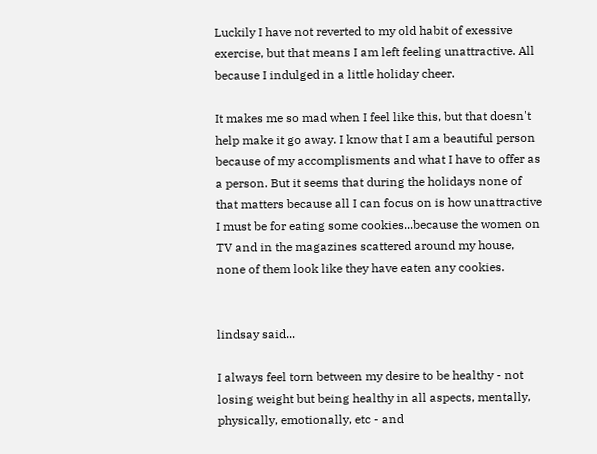Luckily I have not reverted to my old habit of exessive exercise, but that means I am left feeling unattractive. All because I indulged in a little holiday cheer.

It makes me so mad when I feel like this, but that doesn't help make it go away. I know that I am a beautiful person because of my accomplisments and what I have to offer as a person. But it seems that during the holidays none of that matters because all I can focus on is how unattractive I must be for eating some cookies...because the women on TV and in the magazines scattered around my house, none of them look like they have eaten any cookies.


lindsay said...

I always feel torn between my desire to be healthy - not losing weight but being healthy in all aspects, mentally, physically, emotionally, etc - and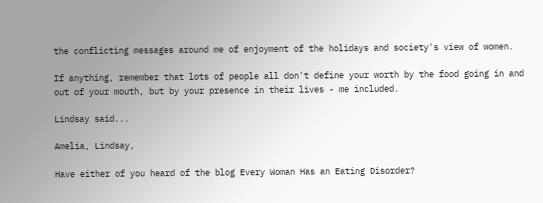the conflicting messages around me of enjoyment of the holidays and society's view of women.

If anything, remember that lots of people all don't define your worth by the food going in and out of your mouth, but by your presence in their lives - me included.

Lindsay said...

Amelia, Lindsay,

Have either of you heard of the blog Every Woman Has an Eating Disorder?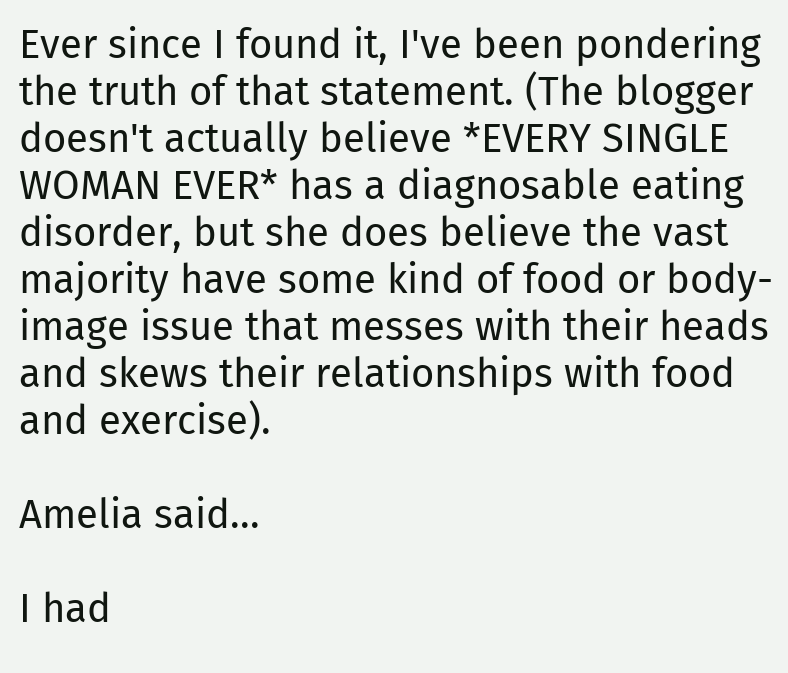Ever since I found it, I've been pondering the truth of that statement. (The blogger doesn't actually believe *EVERY SINGLE WOMAN EVER* has a diagnosable eating disorder, but she does believe the vast majority have some kind of food or body-image issue that messes with their heads and skews their relationships with food and exercise).

Amelia said...

I had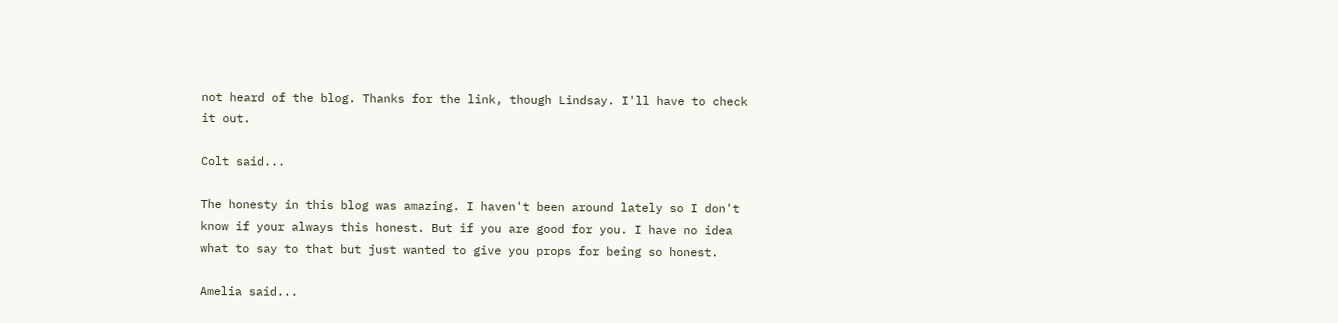not heard of the blog. Thanks for the link, though Lindsay. I'll have to check it out.

Colt said...

The honesty in this blog was amazing. I haven't been around lately so I don't know if your always this honest. But if you are good for you. I have no idea what to say to that but just wanted to give you props for being so honest.

Amelia said...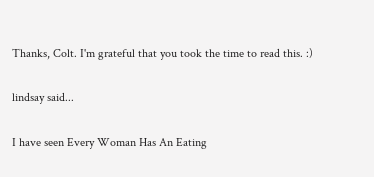Thanks, Colt. I'm grateful that you took the time to read this. :)

lindsay said...

I have seen Every Woman Has An Eating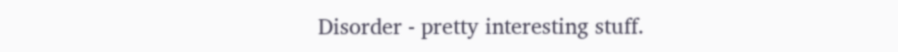Disorder - pretty interesting stuff.